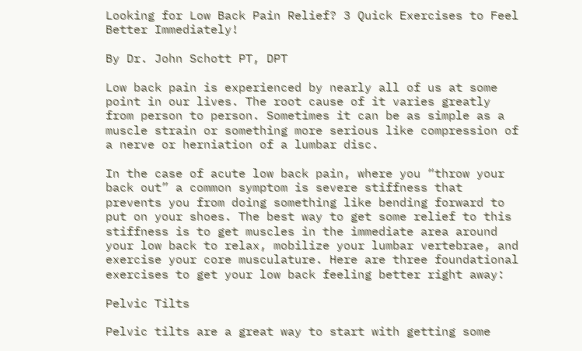Looking for Low Back Pain Relief? 3 Quick Exercises to Feel Better Immediately!

By Dr. John Schott PT, DPT

Low back pain is experienced by nearly all of us at some point in our lives. The root cause of it varies greatly from person to person. Sometimes it can be as simple as a muscle strain or something more serious like compression of a nerve or herniation of a lumbar disc.

In the case of acute low back pain, where you “throw your back out” a common symptom is severe stiffness that prevents you from doing something like bending forward to put on your shoes. The best way to get some relief to this stiffness is to get muscles in the immediate area around your low back to relax, mobilize your lumbar vertebrae, and exercise your core musculature. Here are three foundational exercises to get your low back feeling better right away:

Pelvic Tilts

Pelvic tilts are a great way to start with getting some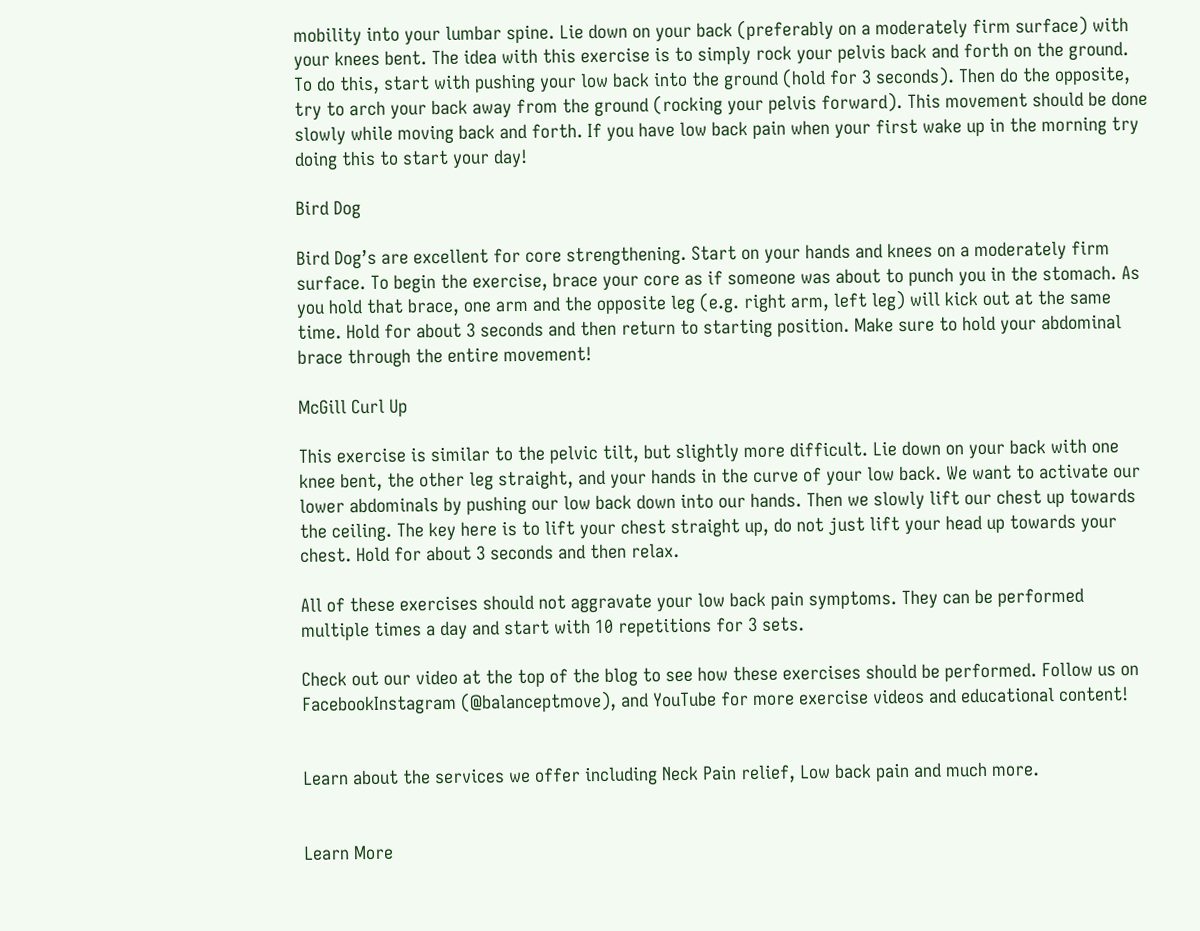mobility into your lumbar spine. Lie down on your back (preferably on a moderately firm surface) with your knees bent. The idea with this exercise is to simply rock your pelvis back and forth on the ground. To do this, start with pushing your low back into the ground (hold for 3 seconds). Then do the opposite, try to arch your back away from the ground (rocking your pelvis forward). This movement should be done slowly while moving back and forth. If you have low back pain when your first wake up in the morning try doing this to start your day!

Bird Dog

Bird Dog’s are excellent for core strengthening. Start on your hands and knees on a moderately firm surface. To begin the exercise, brace your core as if someone was about to punch you in the stomach. As you hold that brace, one arm and the opposite leg (e.g. right arm, left leg) will kick out at the same time. Hold for about 3 seconds and then return to starting position. Make sure to hold your abdominal brace through the entire movement!

McGill Curl Up

This exercise is similar to the pelvic tilt, but slightly more difficult. Lie down on your back with one knee bent, the other leg straight, and your hands in the curve of your low back. We want to activate our lower abdominals by pushing our low back down into our hands. Then we slowly lift our chest up towards the ceiling. The key here is to lift your chest straight up, do not just lift your head up towards your chest. Hold for about 3 seconds and then relax.

All of these exercises should not aggravate your low back pain symptoms. They can be performed multiple times a day and start with 10 repetitions for 3 sets.

Check out our video at the top of the blog to see how these exercises should be performed. Follow us on FacebookInstagram (@balanceptmove), and YouTube for more exercise videos and educational content!


Learn about the services we offer including Neck Pain relief, Low back pain and much more.


Learn More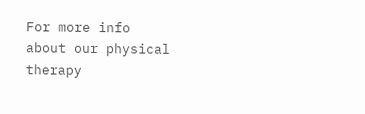For more info about our physical therapy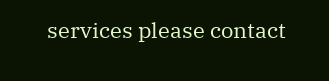services please contact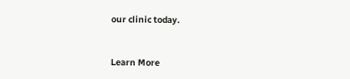our clinic today.


Learn More